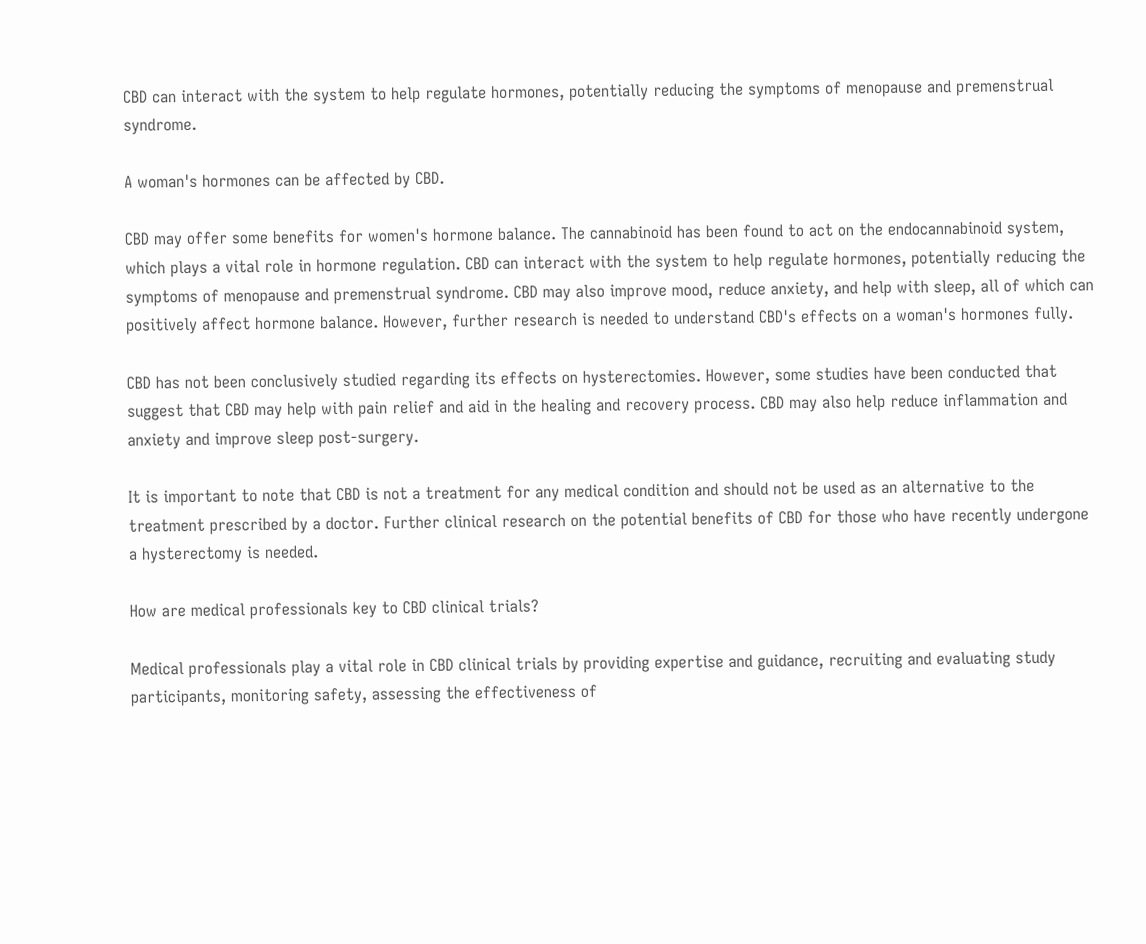CBD can interact with the system to help regulate hormones, potentially reducing the symptoms of menopause and premenstrual syndrome.

A woman's hormones can be affected by CBD.

CBD may offer some benefits for women's hormone balance. The cannabinoid has been found to act on the endocannabinoid system, which plays a vital role in hormone regulation. CBD can interact with the system to help regulate hormones, potentially reducing the symptoms of menopause and premenstrual syndrome. CBD may also improve mood, reduce anxiety, and help with sleep, all of which can positively affect hormone balance. However, further research is needed to understand CBD's effects on a woman's hormones fully.

CBD has not been conclusively studied regarding its effects on hysterectomies. However, some studies have been conducted that suggest that CBD may help with pain relief and aid in the healing and recovery process. CBD may also help reduce inflammation and anxiety and improve sleep post-surgery.

It is important to note that CBD is not a treatment for any medical condition and should not be used as an alternative to the treatment prescribed by a doctor. Further clinical research on the potential benefits of CBD for those who have recently undergone a hysterectomy is needed.

How are medical professionals key to CBD clinical trials?

Medical professionals play a vital role in CBD clinical trials by providing expertise and guidance, recruiting and evaluating study participants, monitoring safety, assessing the effectiveness of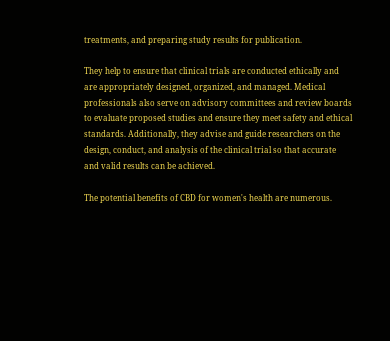treatments, and preparing study results for publication.

They help to ensure that clinical trials are conducted ethically and are appropriately designed, organized, and managed. Medical professionals also serve on advisory committees and review boards to evaluate proposed studies and ensure they meet safety and ethical standards. Additionally, they advise and guide researchers on the design, conduct, and analysis of the clinical trial so that accurate and valid results can be achieved.

The potential benefits of CBD for women's health are numerous.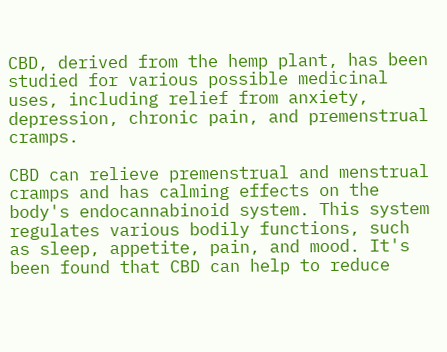CBD, derived from the hemp plant, has been studied for various possible medicinal uses, including relief from anxiety, depression, chronic pain, and premenstrual cramps.

CBD can relieve premenstrual and menstrual cramps and has calming effects on the body's endocannabinoid system. This system regulates various bodily functions, such as sleep, appetite, pain, and mood. It's been found that CBD can help to reduce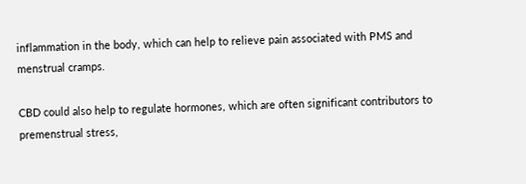inflammation in the body, which can help to relieve pain associated with PMS and menstrual cramps.

CBD could also help to regulate hormones, which are often significant contributors to premenstrual stress,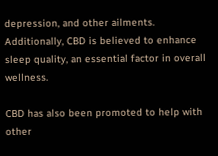depression, and other ailments. Additionally, CBD is believed to enhance sleep quality, an essential factor in overall wellness.

CBD has also been promoted to help with other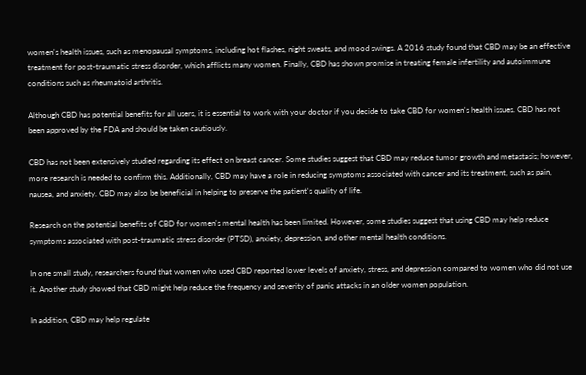women's health issues, such as menopausal symptoms, including hot flashes, night sweats, and mood swings. A 2016 study found that CBD may be an effective treatment for post-traumatic stress disorder, which afflicts many women. Finally, CBD has shown promise in treating female infertility and autoimmune conditions such as rheumatoid arthritis.

Although CBD has potential benefits for all users, it is essential to work with your doctor if you decide to take CBD for women's health issues. CBD has not been approved by the FDA and should be taken cautiously.

CBD has not been extensively studied regarding its effect on breast cancer. Some studies suggest that CBD may reduce tumor growth and metastasis; however, more research is needed to confirm this. Additionally, CBD may have a role in reducing symptoms associated with cancer and its treatment, such as pain, nausea, and anxiety. CBD may also be beneficial in helping to preserve the patient's quality of life.

Research on the potential benefits of CBD for women's mental health has been limited. However, some studies suggest that using CBD may help reduce symptoms associated with post-traumatic stress disorder (PTSD), anxiety, depression, and other mental health conditions.

In one small study, researchers found that women who used CBD reported lower levels of anxiety, stress, and depression compared to women who did not use it. Another study showed that CBD might help reduce the frequency and severity of panic attacks in an older women population.

In addition, CBD may help regulate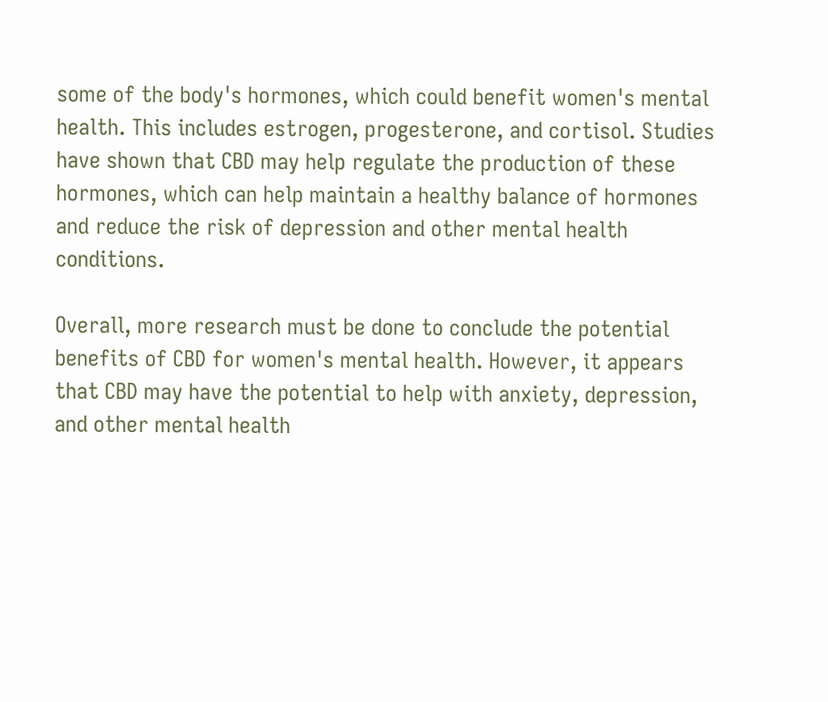some of the body's hormones, which could benefit women's mental health. This includes estrogen, progesterone, and cortisol. Studies have shown that CBD may help regulate the production of these hormones, which can help maintain a healthy balance of hormones and reduce the risk of depression and other mental health conditions.

Overall, more research must be done to conclude the potential benefits of CBD for women's mental health. However, it appears that CBD may have the potential to help with anxiety, depression, and other mental health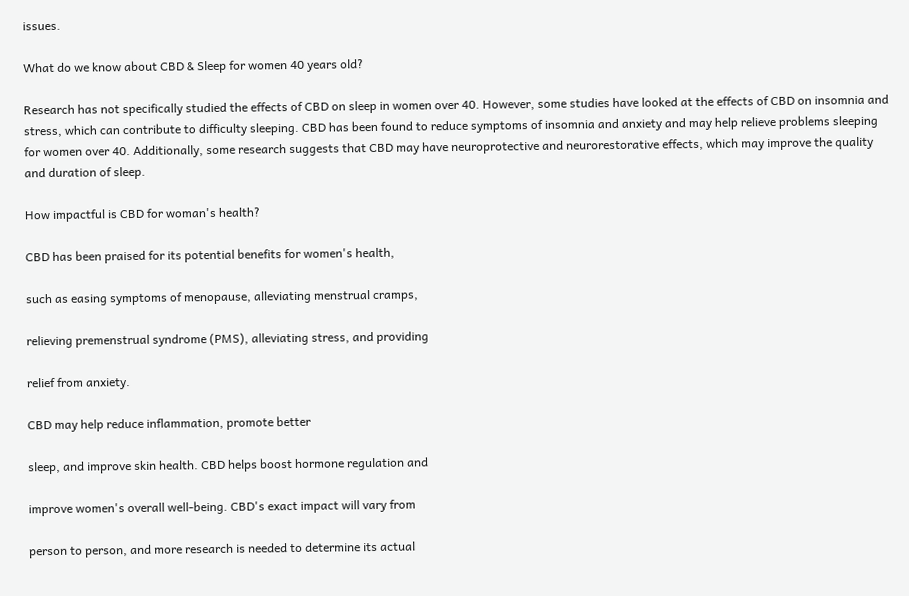issues.

What do we know about CBD & Sleep for women 40 years old?

Research has not specifically studied the effects of CBD on sleep in women over 40. However, some studies have looked at the effects of CBD on insomnia and stress, which can contribute to difficulty sleeping. CBD has been found to reduce symptoms of insomnia and anxiety and may help relieve problems sleeping for women over 40. Additionally, some research suggests that CBD may have neuroprotective and neurorestorative effects, which may improve the quality and duration of sleep.

How impactful is CBD for woman's health?

CBD has been praised for its potential benefits for women's health,

such as easing symptoms of menopause, alleviating menstrual cramps,

relieving premenstrual syndrome (PMS), alleviating stress, and providing

relief from anxiety.

CBD may help reduce inflammation, promote better

sleep, and improve skin health. CBD helps boost hormone regulation and

improve women's overall well-being. CBD's exact impact will vary from

person to person, and more research is needed to determine its actual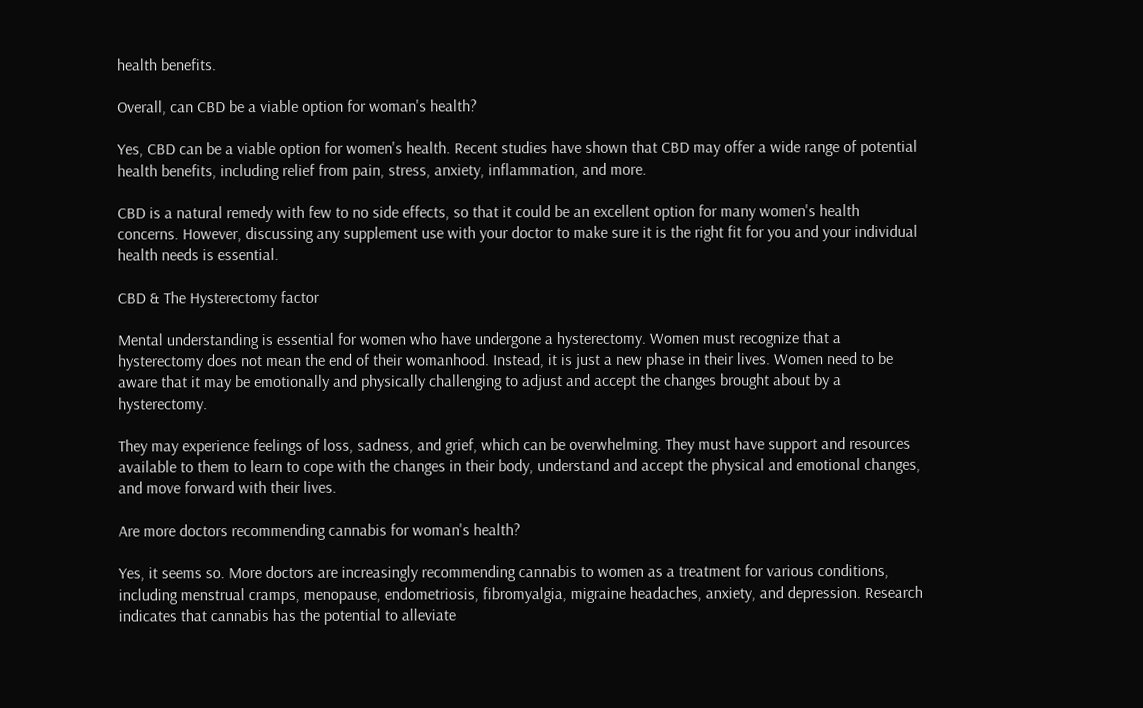health benefits.

Overall, can CBD be a viable option for woman's health?

Yes, CBD can be a viable option for women's health. Recent studies have shown that CBD may offer a wide range of potential health benefits, including relief from pain, stress, anxiety, inflammation, and more.

CBD is a natural remedy with few to no side effects, so that it could be an excellent option for many women's health concerns. However, discussing any supplement use with your doctor to make sure it is the right fit for you and your individual health needs is essential.

CBD & The Hysterectomy factor

Mental understanding is essential for women who have undergone a hysterectomy. Women must recognize that a hysterectomy does not mean the end of their womanhood. Instead, it is just a new phase in their lives. Women need to be aware that it may be emotionally and physically challenging to adjust and accept the changes brought about by a hysterectomy.

They may experience feelings of loss, sadness, and grief, which can be overwhelming. They must have support and resources available to them to learn to cope with the changes in their body, understand and accept the physical and emotional changes, and move forward with their lives.

Are more doctors recommending cannabis for woman's health?

Yes, it seems so. More doctors are increasingly recommending cannabis to women as a treatment for various conditions, including menstrual cramps, menopause, endometriosis, fibromyalgia, migraine headaches, anxiety, and depression. Research indicates that cannabis has the potential to alleviate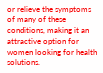or relieve the symptoms of many of these conditions, making it an attractive option for women looking for health solutions.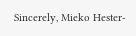Sincerely, Mieko Hester-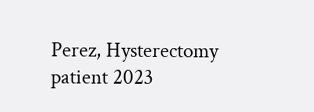Perez, Hysterectomy patient 2023